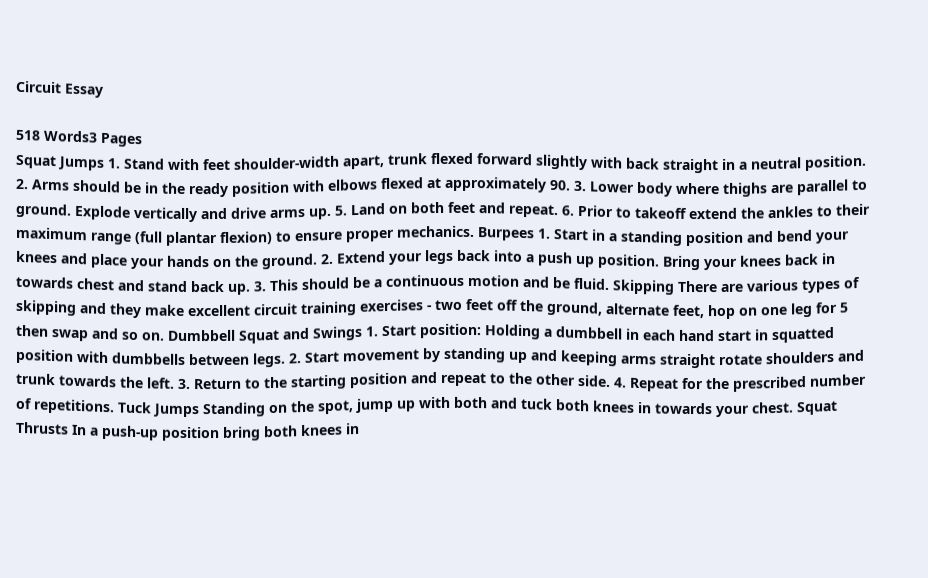Circuit Essay

518 Words3 Pages
Squat Jumps 1. Stand with feet shoulder-width apart, trunk flexed forward slightly with back straight in a neutral position. 2. Arms should be in the ready position with elbows flexed at approximately 90. 3. Lower body where thighs are parallel to ground. Explode vertically and drive arms up. 5. Land on both feet and repeat. 6. Prior to takeoff extend the ankles to their maximum range (full plantar flexion) to ensure proper mechanics. Burpees 1. Start in a standing position and bend your knees and place your hands on the ground. 2. Extend your legs back into a push up position. Bring your knees back in towards chest and stand back up. 3. This should be a continuous motion and be fluid. Skipping There are various types of skipping and they make excellent circuit training exercises - two feet off the ground, alternate feet, hop on one leg for 5 then swap and so on. Dumbbell Squat and Swings 1. Start position: Holding a dumbbell in each hand start in squatted position with dumbbells between legs. 2. Start movement by standing up and keeping arms straight rotate shoulders and trunk towards the left. 3. Return to the starting position and repeat to the other side. 4. Repeat for the prescribed number of repetitions. Tuck Jumps Standing on the spot, jump up with both and tuck both knees in towards your chest. Squat Thrusts In a push-up position bring both knees in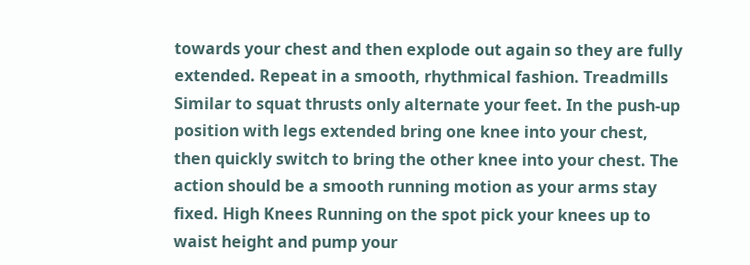towards your chest and then explode out again so they are fully extended. Repeat in a smooth, rhythmical fashion. Treadmills Similar to squat thrusts only alternate your feet. In the push-up position with legs extended bring one knee into your chest, then quickly switch to bring the other knee into your chest. The action should be a smooth running motion as your arms stay fixed. High Knees Running on the spot pick your knees up to waist height and pump your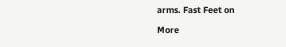arms. Fast Feet on

More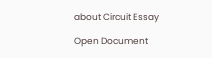about Circuit Essay

Open Document